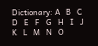Dictionary: A   B   C   D   E   F   G   H   I   J   K   L   M   N   O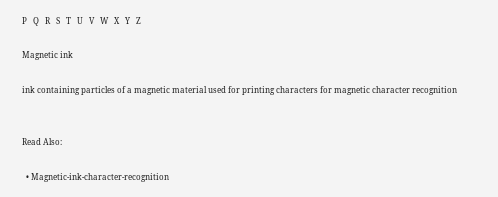P   Q   R   S   T   U   V   W   X   Y   Z

Magnetic ink

ink containing particles of a magnetic material used for printing characters for magnetic character recognition


Read Also:

  • Magnetic-ink-character-recognition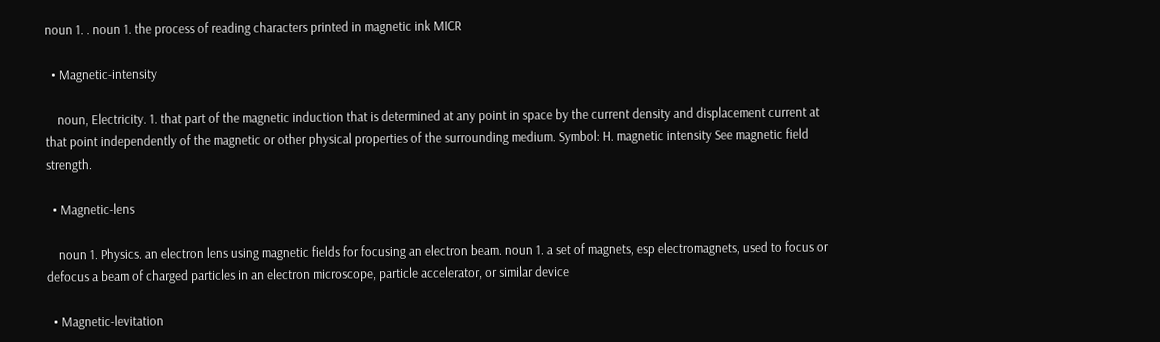noun 1. . noun 1. the process of reading characters printed in magnetic ink MICR

  • Magnetic-intensity

    noun, Electricity. 1. that part of the magnetic induction that is determined at any point in space by the current density and displacement current at that point independently of the magnetic or other physical properties of the surrounding medium. Symbol: H. magnetic intensity See magnetic field strength.

  • Magnetic-lens

    noun 1. Physics. an electron lens using magnetic fields for focusing an electron beam. noun 1. a set of magnets, esp electromagnets, used to focus or defocus a beam of charged particles in an electron microscope, particle accelerator, or similar device

  • Magnetic-levitation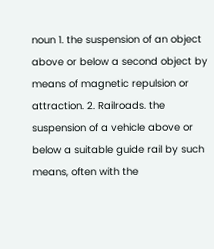noun 1. the suspension of an object above or below a second object by means of magnetic repulsion or attraction. 2. Railroads. the suspension of a vehicle above or below a suitable guide rail by such means, often with the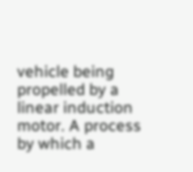vehicle being propelled by a linear induction motor. A process by which a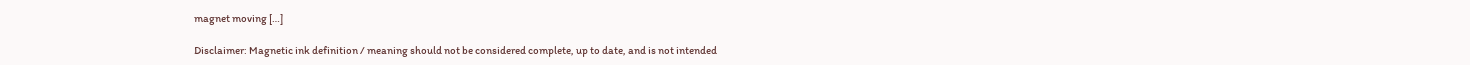magnet moving […]

Disclaimer: Magnetic ink definition / meaning should not be considered complete, up to date, and is not intended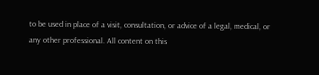to be used in place of a visit, consultation, or advice of a legal, medical, or any other professional. All content on this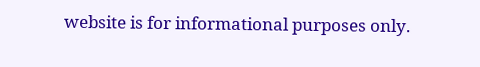website is for informational purposes only.